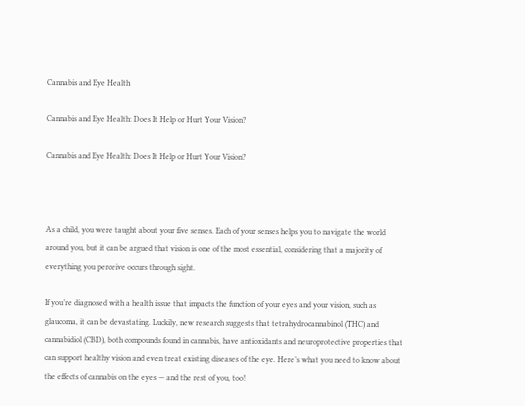Cannabis and Eye Health

Cannabis and Eye Health: Does It Help or Hurt Your Vision?

Cannabis and Eye Health: Does It Help or Hurt Your Vision?



As a child, you were taught about your five senses. Each of your senses helps you to navigate the world around you, but it can be argued that vision is one of the most essential, considering that a majority of everything you perceive occurs through sight.

If you’re diagnosed with a health issue that impacts the function of your eyes and your vision, such as glaucoma, it can be devastating. Luckily, new research suggests that tetrahydrocannabinol (THC) and cannabidiol (CBD), both compounds found in cannabis, have antioxidants and neuroprotective properties that can support healthy vision and even treat existing diseases of the eye. Here’s what you need to know about the effects of cannabis on the eyes — and the rest of you, too!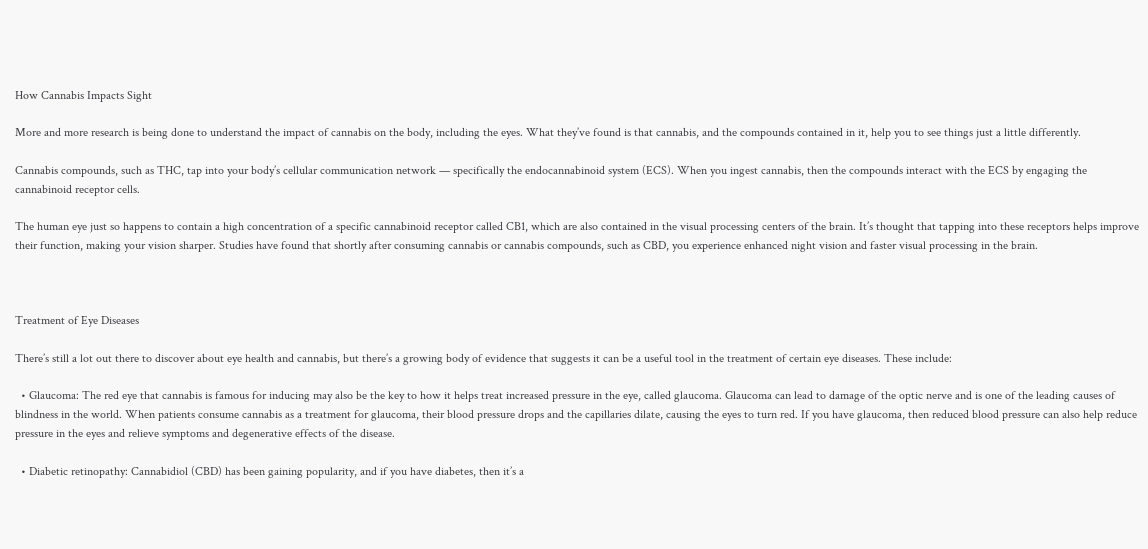How Cannabis Impacts Sight

More and more research is being done to understand the impact of cannabis on the body, including the eyes. What they’ve found is that cannabis, and the compounds contained in it, help you to see things just a little differently.

Cannabis compounds, such as THC, tap into your body’s cellular communication network — specifically the endocannabinoid system (ECS). When you ingest cannabis, then the compounds interact with the ECS by engaging the cannabinoid receptor cells.

The human eye just so happens to contain a high concentration of a specific cannabinoid receptor called CB1, which are also contained in the visual processing centers of the brain. It’s thought that tapping into these receptors helps improve their function, making your vision sharper. Studies have found that shortly after consuming cannabis or cannabis compounds, such as CBD, you experience enhanced night vision and faster visual processing in the brain.



Treatment of Eye Diseases

There’s still a lot out there to discover about eye health and cannabis, but there’s a growing body of evidence that suggests it can be a useful tool in the treatment of certain eye diseases. These include:

  • Glaucoma: The red eye that cannabis is famous for inducing may also be the key to how it helps treat increased pressure in the eye, called glaucoma. Glaucoma can lead to damage of the optic nerve and is one of the leading causes of blindness in the world. When patients consume cannabis as a treatment for glaucoma, their blood pressure drops and the capillaries dilate, causing the eyes to turn red. If you have glaucoma, then reduced blood pressure can also help reduce pressure in the eyes and relieve symptoms and degenerative effects of the disease.

  • Diabetic retinopathy: Cannabidiol (CBD) has been gaining popularity, and if you have diabetes, then it’s a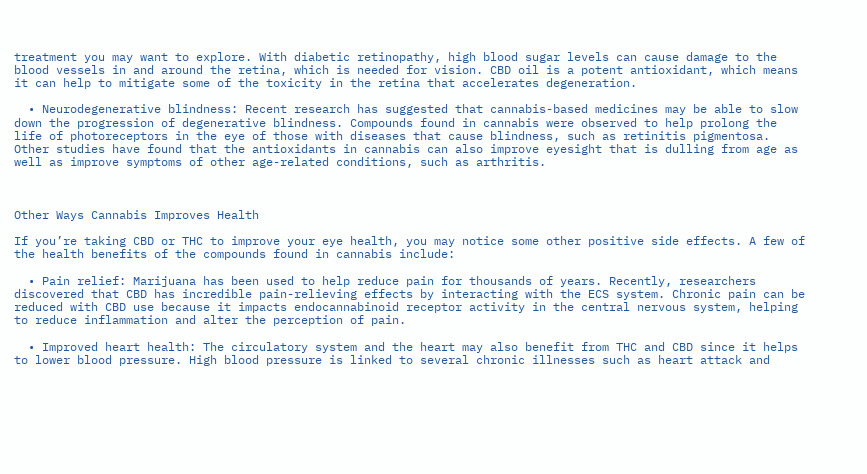treatment you may want to explore. With diabetic retinopathy, high blood sugar levels can cause damage to the blood vessels in and around the retina, which is needed for vision. CBD oil is a potent antioxidant, which means it can help to mitigate some of the toxicity in the retina that accelerates degeneration.

  • Neurodegenerative blindness: Recent research has suggested that cannabis-based medicines may be able to slow down the progression of degenerative blindness. Compounds found in cannabis were observed to help prolong the life of photoreceptors in the eye of those with diseases that cause blindness, such as retinitis pigmentosa. Other studies have found that the antioxidants in cannabis can also improve eyesight that is dulling from age as well as improve symptoms of other age-related conditions, such as arthritis.



Other Ways Cannabis Improves Health

If you’re taking CBD or THC to improve your eye health, you may notice some other positive side effects. A few of the health benefits of the compounds found in cannabis include:

  • Pain relief: Marijuana has been used to help reduce pain for thousands of years. Recently, researchers discovered that CBD has incredible pain-relieving effects by interacting with the ECS system. Chronic pain can be reduced with CBD use because it impacts endocannabinoid receptor activity in the central nervous system, helping to reduce inflammation and alter the perception of pain.

  • Improved heart health: The circulatory system and the heart may also benefit from THC and CBD since it helps to lower blood pressure. High blood pressure is linked to several chronic illnesses such as heart attack and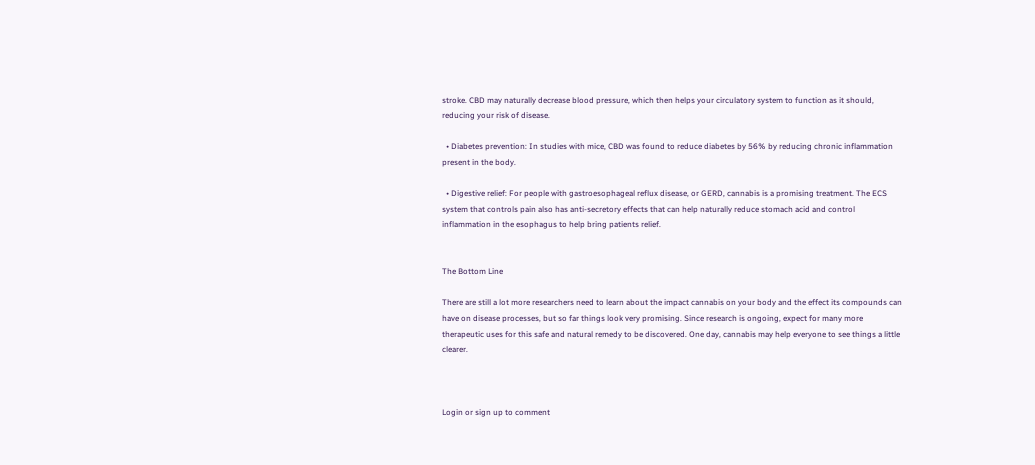stroke. CBD may naturally decrease blood pressure, which then helps your circulatory system to function as it should, reducing your risk of disease.

  • Diabetes prevention: In studies with mice, CBD was found to reduce diabetes by 56% by reducing chronic inflammation present in the body.

  • Digestive relief: For people with gastroesophageal reflux disease, or GERD, cannabis is a promising treatment. The ECS system that controls pain also has anti-secretory effects that can help naturally reduce stomach acid and control inflammation in the esophagus to help bring patients relief.


The Bottom Line

There are still a lot more researchers need to learn about the impact cannabis on your body and the effect its compounds can have on disease processes, but so far things look very promising. Since research is ongoing, expect for many more therapeutic uses for this safe and natural remedy to be discovered. One day, cannabis may help everyone to see things a little clearer.



Login or sign up to comment